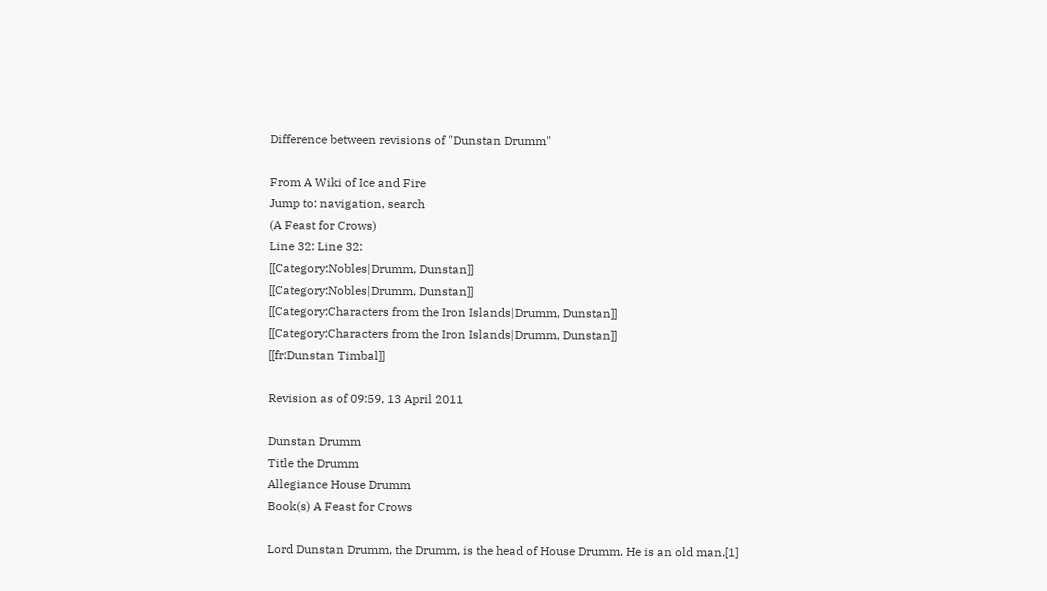Difference between revisions of "Dunstan Drumm"

From A Wiki of Ice and Fire
Jump to: navigation, search
(A Feast for Crows)
Line 32: Line 32:
[[Category:Nobles|Drumm, Dunstan]]
[[Category:Nobles|Drumm, Dunstan]]
[[Category:Characters from the Iron Islands|Drumm, Dunstan]]
[[Category:Characters from the Iron Islands|Drumm, Dunstan]]
[[fr:Dunstan Timbal]]

Revision as of 09:59, 13 April 2011

Dunstan Drumm
Title the Drumm
Allegiance House Drumm
Book(s) A Feast for Crows

Lord Dunstan Drumm, the Drumm, is the head of House Drumm. He is an old man.[1]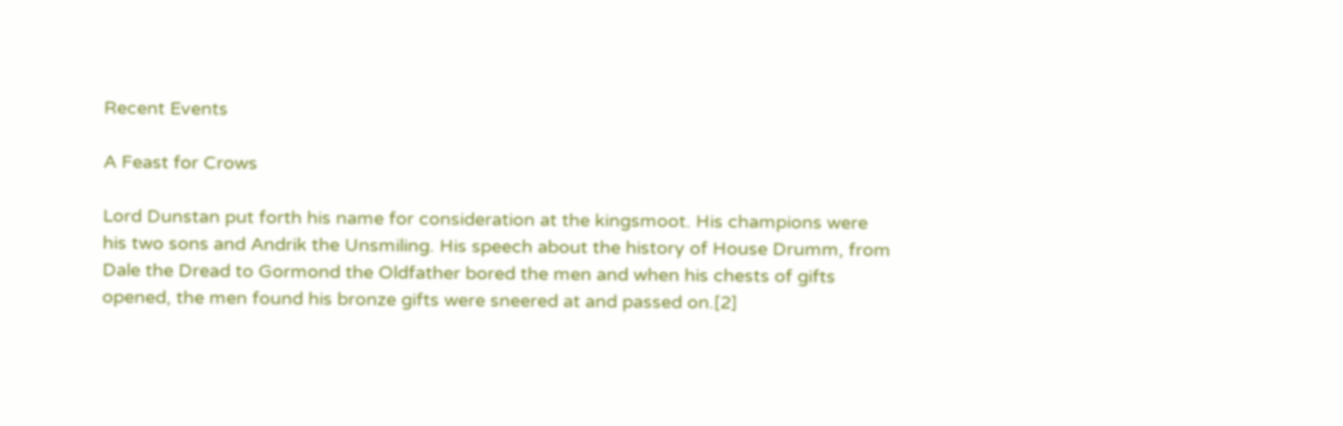Recent Events

A Feast for Crows

Lord Dunstan put forth his name for consideration at the kingsmoot. His champions were his two sons and Andrik the Unsmiling. His speech about the history of House Drumm, from Dale the Dread to Gormond the Oldfather bored the men and when his chests of gifts opened, the men found his bronze gifts were sneered at and passed on.[2]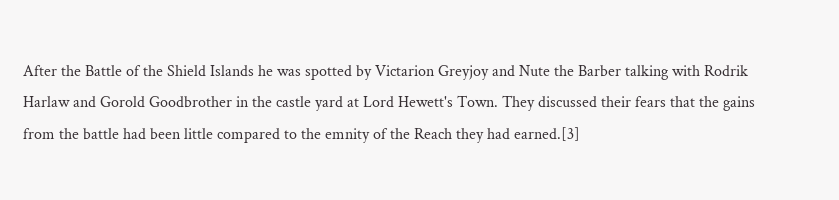After the Battle of the Shield Islands he was spotted by Victarion Greyjoy and Nute the Barber talking with Rodrik Harlaw and Gorold Goodbrother in the castle yard at Lord Hewett's Town. They discussed their fears that the gains from the battle had been little compared to the emnity of the Reach they had earned.[3]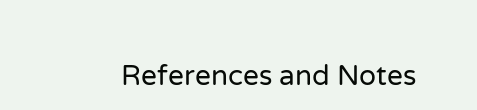References and Notes